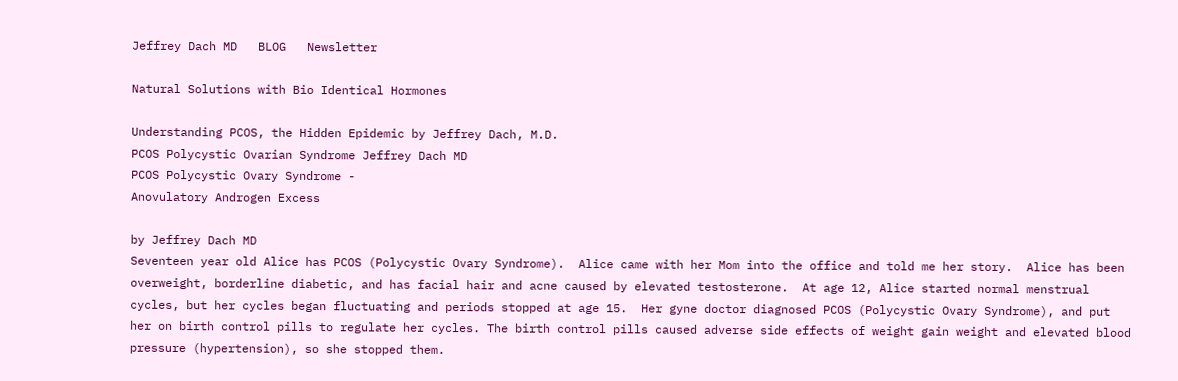Jeffrey Dach MD   BLOG   Newsletter

Natural Solutions with Bio Identical Hormones

Understanding PCOS, the Hidden Epidemic by Jeffrey Dach, M.D.
PCOS Polycystic Ovarian Syndrome Jeffrey Dach MD
PCOS Polycystic Ovary Syndrome -
Anovulatory Androgen Excess

by Jeffrey Dach MD
Seventeen year old Alice has PCOS (Polycystic Ovary Syndrome).  Alice came with her Mom into the office and told me her story.  Alice has been overweight, borderline diabetic, and has facial hair and acne caused by elevated testosterone.  At age 12, Alice started normal menstrual cycles, but her cycles began fluctuating and periods stopped at age 15.  Her gyne doctor diagnosed PCOS (Polycystic Ovary Syndrome), and put her on birth control pills to regulate her cycles. The birth control pills caused adverse side effects of weight gain weight and elevated blood pressure (hypertension), so she stopped them.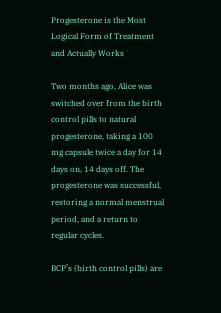Progesterone is the Most Logical Form of Treatment and Actually Works

Two months ago, Alice was switched over from the birth control pills to natural progesterone, taking a 100 mg capsule twice a day for 14 days on, 14 days off. The progesterone was successful, restoring a normal menstrual period, and a return to regular cycles.

BCP’s (birth control pills) are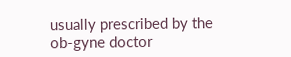usually prescribed by the ob-gyne doctor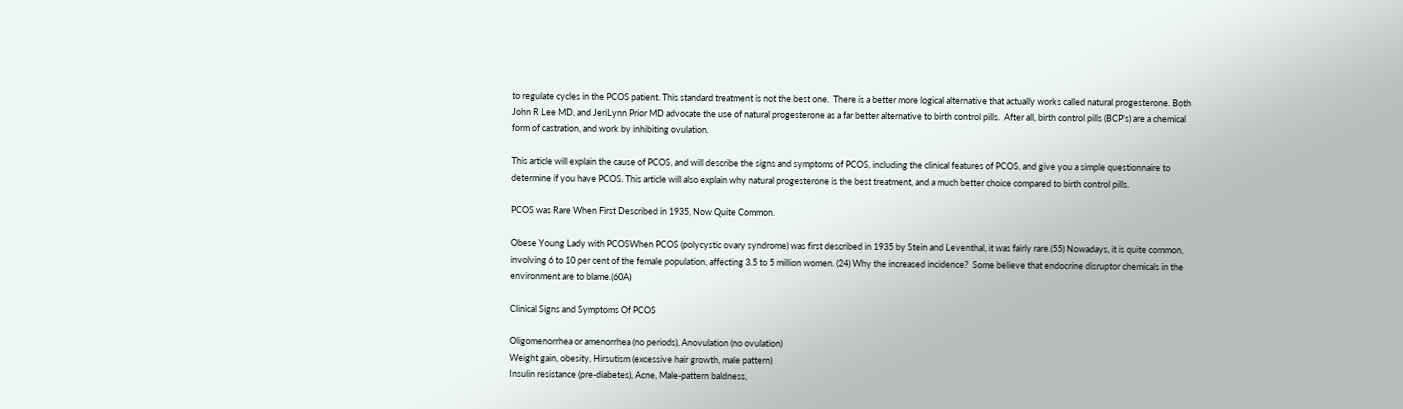to regulate cycles in the PCOS patient. This standard treatment is not the best one.  There is a better more logical alternative that actually works called natural progesterone. Both John R Lee MD, and JeriLynn Prior MD advocate the use of natural progesterone as a far better alternative to birth control pills.  After all, birth control pills (BCP's) are a chemical form of castration, and work by inhibiting ovulation.

This article will explain the cause of PCOS, and will describe the signs and symptoms of PCOS, including the clinical features of PCOS, and give you a simple questionnaire to determine if you have PCOS. This article will also explain why natural progesterone is the best treatment, and a much better choice compared to birth control pills.

PCOS was Rare When First Described in 1935, Now Quite Common.

Obese Young Lady with PCOSWhen PCOS (polycystic ovary syndrome) was first described in 1935 by Stein and Leventhal, it was fairly rare.(55) Nowadays, it is quite common, involving 6 to 10 per cent of the female population, affecting 3.5 to 5 million women. (24) Why the increased incidence?  Some believe that endocrine disruptor chemicals in the environment are to blame.(60A)

Clinical Signs and Symptoms Of PCOS

Oligomenorrhea or amenorrhea (no periods), Anovulation (no ovulation)
Weight gain, obesity, Hirsutism (excessive hair growth, male pattern)
Insulin resistance (pre-diabetes), Acne, Male-pattern baldness,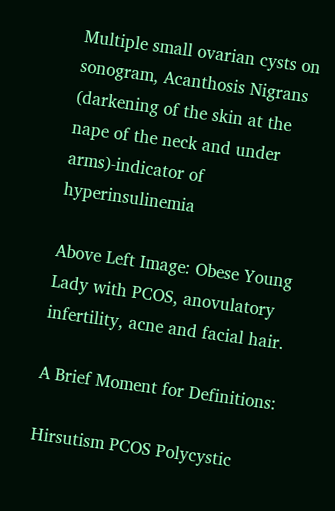Multiple small ovarian cysts on sonogram, Acanthosis Nigrans (darkening of the skin at the nape of the neck and under arms)-indicator of hyperinsulinemia

Above Left Image: Obese Young Lady with PCOS, anovulatory infertility, acne and facial hair.

A Brief Moment for Definitions:

Hirsutism PCOS Polycystic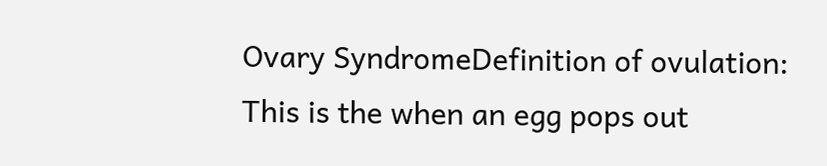Ovary SyndromeDefinition of ovulation: This is the when an egg pops out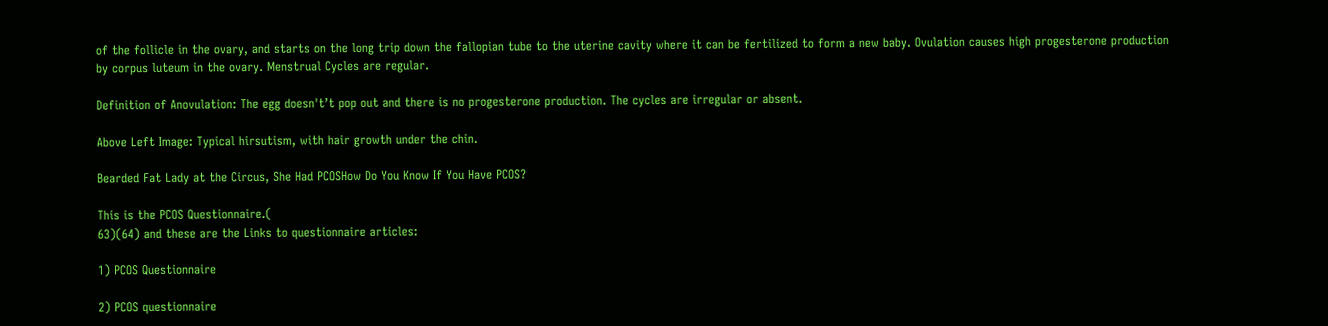of the follicle in the ovary, and starts on the long trip down the fallopian tube to the uterine cavity where it can be fertilized to form a new baby. Ovulation causes high progesterone production by corpus luteum in the ovary. Menstrual Cycles are regular.

Definition of Anovulation: The egg doesn't’t pop out and there is no progesterone production. The cycles are irregular or absent.

Above Left Image: Typical hirsutism, with hair growth under the chin.

Bearded Fat Lady at the Circus, She Had PCOSHow Do You Know If You Have PCOS?

This is the PCOS Questionnaire.(
63)(64) and these are the Links to questionnaire articles:

1) PCOS Questionnaire

2) PCOS questionnaire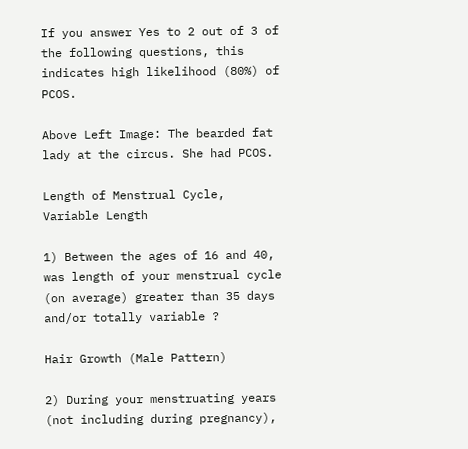If you answer Yes to 2 out of 3 of the following questions, this indicates high likelihood (80%) of PCOS.

Above Left Image: The bearded fat lady at the circus. She had PCOS.

Length of Menstrual Cycle, Variable Length

1) Between the ages of 16 and 40, was length of your menstrual cycle (on average) greater than 35 days and/or totally variable ?

Hair Growth (Male Pattern)

2) During your menstruating years (not including during pregnancy),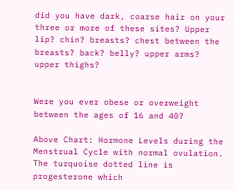did you have dark, coarse hair on your three or more of these sites? Upper lip? chin? breasts? chest between the breasts? back? belly? upper arms? upper thighs?


Were you ever obese or overweight between the ages of 16 and 40?

Above Chart: Hormone Levels during the Menstrual Cycle with normal ovulation.  The turquoise dotted line is progesterone which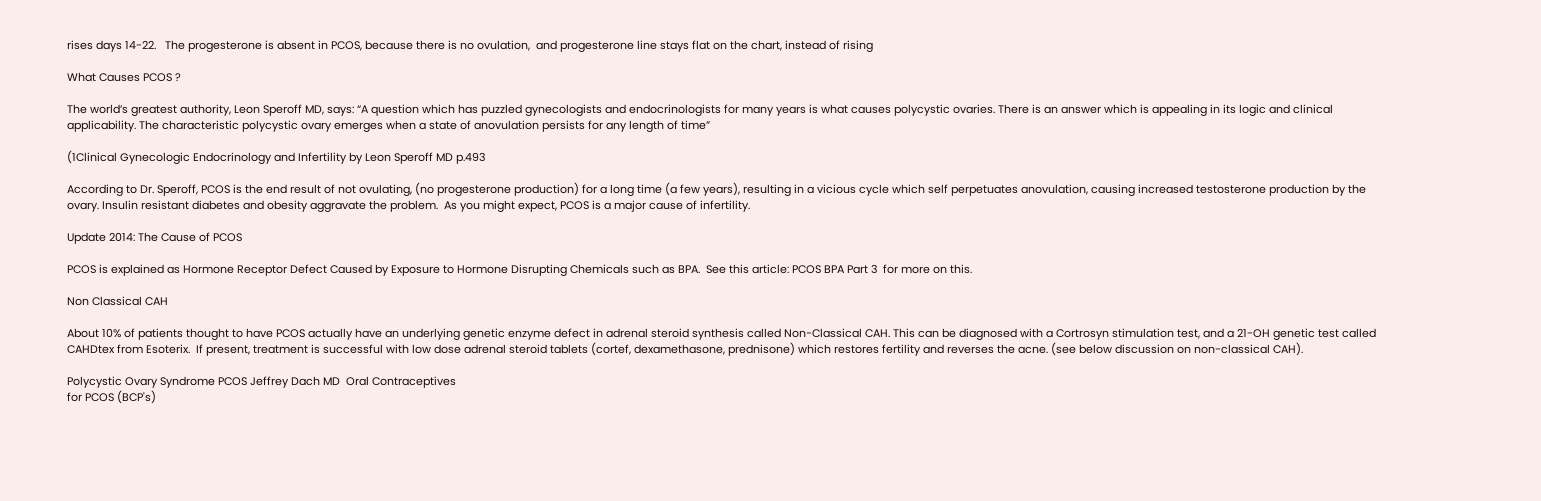rises days 14-22.   The progesterone is absent in PCOS, because there is no ovulation,  and progesterone line stays flat on the chart, instead of rising

What Causes PCOS ?

The world’s greatest authority, Leon Speroff MD, says: “A question which has puzzled gynecologists and endocrinologists for many years is what causes polycystic ovaries. There is an answer which is appealing in its logic and clinical applicability. The characteristic polycystic ovary emerges when a state of anovulation persists for any length of time”

(1Clinical Gynecologic Endocrinology and Infertility by Leon Speroff MD p.493

According to Dr. Speroff, PCOS is the end result of not ovulating, (no progesterone production) for a long time (a few years), resulting in a vicious cycle which self perpetuates anovulation, causing increased testosterone production by the ovary. Insulin resistant diabetes and obesity aggravate the problem.  As you might expect, PCOS is a major cause of infertility.

Update 2014: The Cause of PCOS

PCOS is explained as Hormone Receptor Defect Caused by Exposure to Hormone Disrupting Chemicals such as BPA.  See this article: PCOS BPA Part 3  for more on this.

Non Classical CAH

About 10% of patients thought to have PCOS actually have an underlying genetic enzyme defect in adrenal steroid synthesis called Non-Classical CAH. This can be diagnosed with a Cortrosyn stimulation test, and a 21-OH genetic test called CAHDtex from Esoterix.  If present, treatment is successful with low dose adrenal steroid tablets (cortef, dexamethasone, prednisone) which restores fertility and reverses the acne. (see below discussion on non-classical CAH).

Polycystic Ovary Syndrome PCOS Jeffrey Dach MD  Oral Contraceptives
for PCOS (BCP's)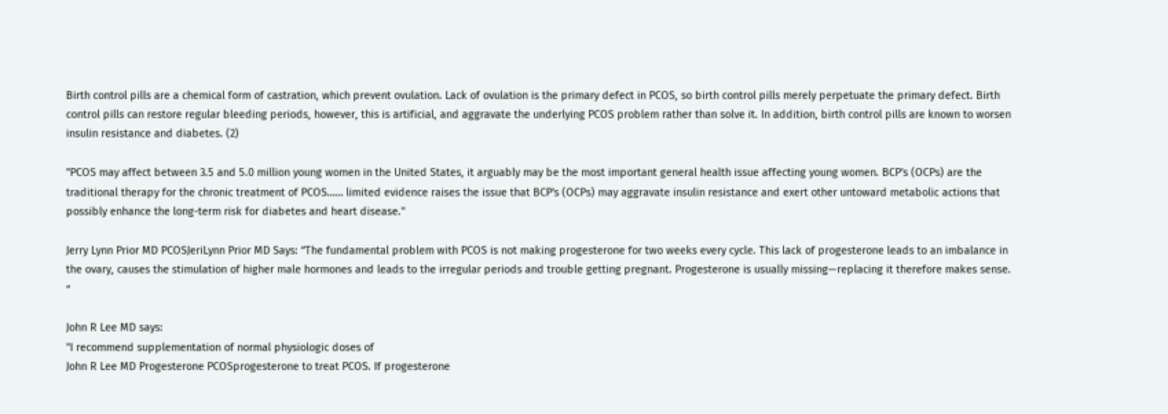Birth control pills are a chemical form of castration, which prevent ovulation. Lack of ovulation is the primary defect in PCOS, so birth control pills merely perpetuate the primary defect. Birth control pills can restore regular bleeding periods, however, this is artificial, and aggravate the underlying PCOS problem rather than solve it. In addition, birth control pills are known to worsen insulin resistance and diabetes. (2)

"PCOS may affect between 3.5 and 5.0 million young women in the United States, it arguably may be the most important general health issue affecting young women. BCP's (OCPs) are the traditional therapy for the chronic treatment of PCOS…… limited evidence raises the issue that BCP's (OCPs) may aggravate insulin resistance and exert other untoward metabolic actions that possibly enhance the long-term risk for diabetes and heart disease."

Jerry Lynn Prior MD PCOSJeriLynn Prior MD Says: “The fundamental problem with PCOS is not making progesterone for two weeks every cycle. This lack of progesterone leads to an imbalance in the ovary, causes the stimulation of higher male hormones and leads to the irregular periods and trouble getting pregnant. Progesterone is usually missing—replacing it therefore makes sense. “

John R Lee MD says:
"I recommend supplementation of normal physiologic doses of
John R Lee MD Progesterone PCOSprogesterone to treat PCOS. If progesterone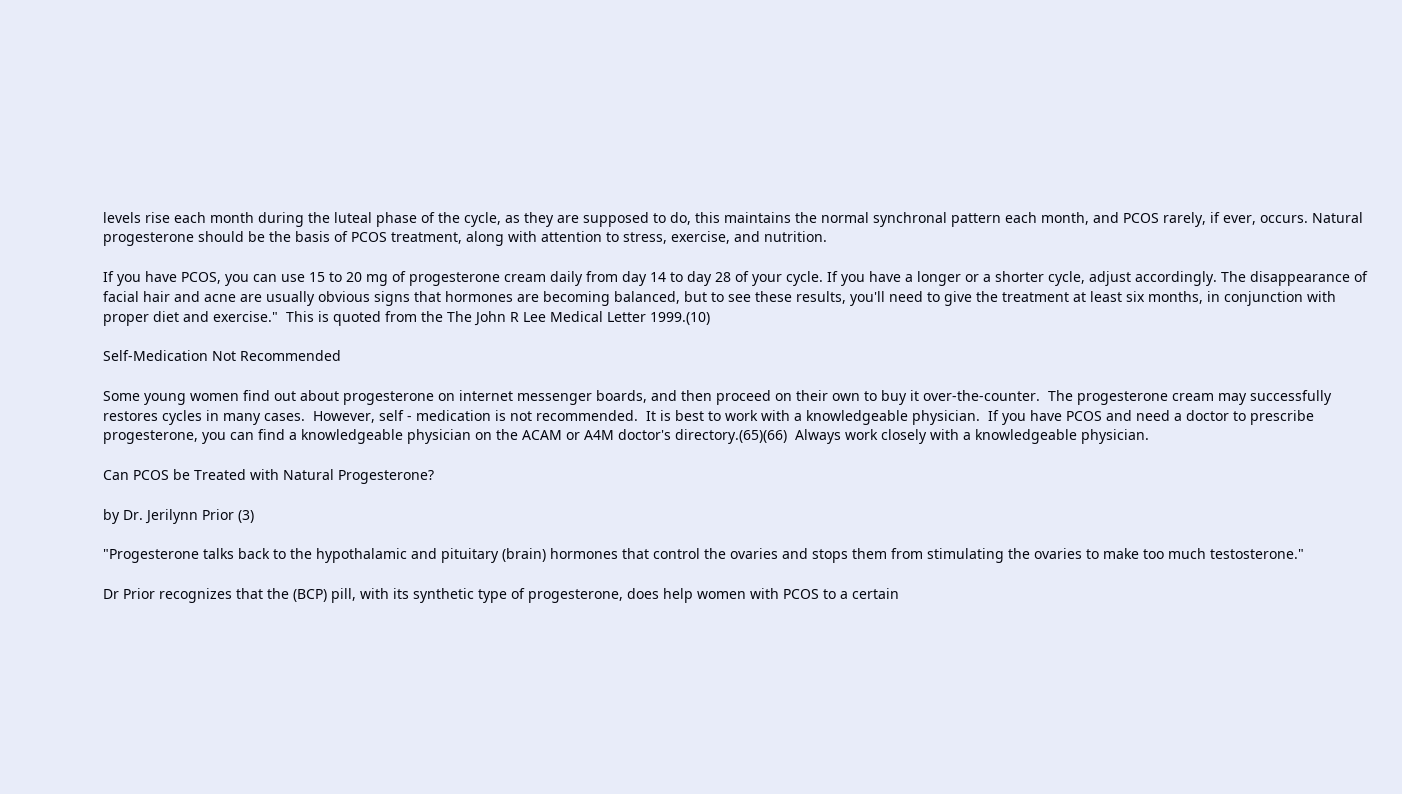levels rise each month during the luteal phase of the cycle, as they are supposed to do, this maintains the normal synchronal pattern each month, and PCOS rarely, if ever, occurs. Natural progesterone should be the basis of PCOS treatment, along with attention to stress, exercise, and nutrition.

If you have PCOS, you can use 15 to 20 mg of progesterone cream daily from day 14 to day 28 of your cycle. If you have a longer or a shorter cycle, adjust accordingly. The disappearance of facial hair and acne are usually obvious signs that hormones are becoming balanced, but to see these results, you'll need to give the treatment at least six months, in conjunction with proper diet and exercise."  This is quoted from the The John R Lee Medical Letter 1999.(10)

Self-Medication Not Recommended

Some young women find out about progesterone on internet messenger boards, and then proceed on their own to buy it over-the-counter.  The progesterone cream may successfully restores cycles in many cases.  However, self - medication is not recommended.  It is best to work with a knowledgeable physician.  If you have PCOS and need a doctor to prescribe progesterone, you can find a knowledgeable physician on the ACAM or A4M doctor's directory.(65)(66)  Always work closely with a knowledgeable physician.

Can PCOS be Treated with Natural Progesterone?

by Dr. Jerilynn Prior (3)

"Progesterone talks back to the hypothalamic and pituitary (brain) hormones that control the ovaries and stops them from stimulating the ovaries to make too much testosterone."

Dr Prior recognizes that the (BCP) pill, with its synthetic type of progesterone, does help women with PCOS to a certain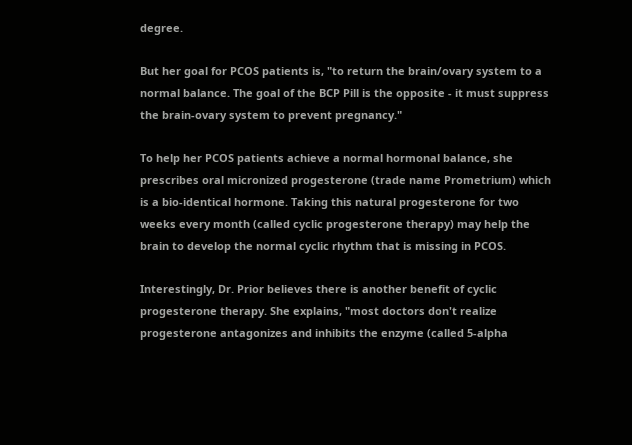degree.

But her goal for PCOS patients is, "to return the brain/ovary system to a normal balance. The goal of the BCP Pill is the opposite - it must suppress the brain-ovary system to prevent pregnancy."

To help her PCOS patients achieve a normal hormonal balance, she prescribes oral micronized progesterone (trade name Prometrium) which is a bio-identical hormone. Taking this natural progesterone for two weeks every month (called cyclic progesterone therapy) may help the brain to develop the normal cyclic rhythm that is missing in PCOS.

Interestingly, Dr. Prior believes there is another benefit of cyclic progesterone therapy. She explains, "most doctors don't realize progesterone antagonizes and inhibits the enzyme (called 5-alpha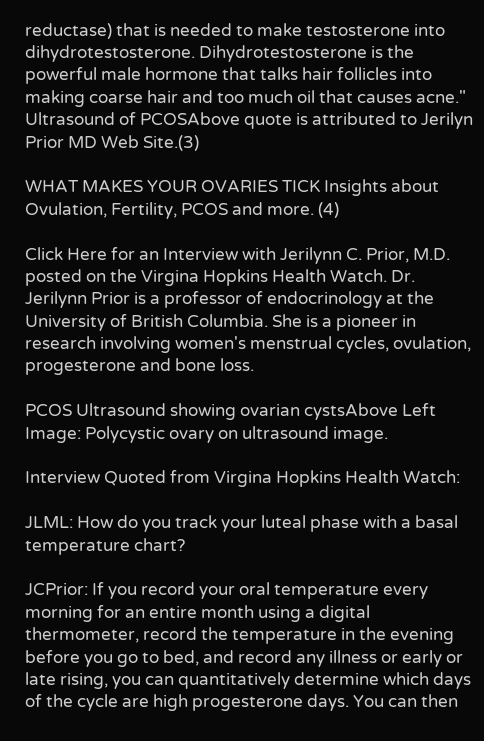reductase) that is needed to make testosterone into dihydrotestosterone. Dihydrotestosterone is the powerful male hormone that talks hair follicles into making coarse hair and too much oil that causes acne."
Ultrasound of PCOSAbove quote is attributed to Jerilyn Prior MD Web Site.(3)

WHAT MAKES YOUR OVARIES TICK Insights about Ovulation, Fertility, PCOS and more. (4)

Click Here for an Interview with Jerilynn C. Prior, M.D. posted on the Virgina Hopkins Health Watch. Dr. Jerilynn Prior is a professor of endocrinology at the University of British Columbia. She is a pioneer in research involving women's menstrual cycles, ovulation, progesterone and bone loss.

PCOS Ultrasound showing ovarian cystsAbove Left Image: Polycystic ovary on ultrasound image.

Interview Quoted from Virgina Hopkins Health Watch:

JLML: How do you track your luteal phase with a basal temperature chart?

JCPrior: If you record your oral temperature every morning for an entire month using a digital thermometer, record the temperature in the evening before you go to bed, and record any illness or early or late rising, you can quantitatively determine which days of the cycle are high progesterone days. You can then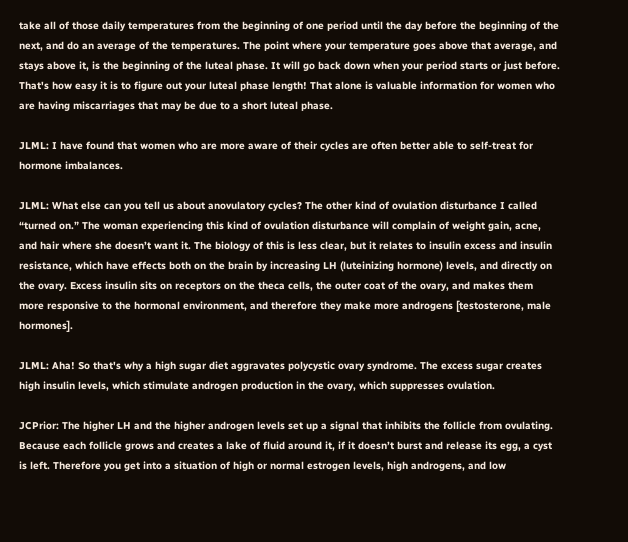take all of those daily temperatures from the beginning of one period until the day before the beginning of the next, and do an average of the temperatures. The point where your temperature goes above that average, and stays above it, is the beginning of the luteal phase. It will go back down when your period starts or just before. That's how easy it is to figure out your luteal phase length! That alone is valuable information for women who are having miscarriages that may be due to a short luteal phase.

JLML: I have found that women who are more aware of their cycles are often better able to self-treat for hormone imbalances.

JLML: What else can you tell us about anovulatory cycles? The other kind of ovulation disturbance I called “turned on.” The woman experiencing this kind of ovulation disturbance will complain of weight gain, acne, and hair where she doesn’t want it. The biology of this is less clear, but it relates to insulin excess and insulin resistance, which have effects both on the brain by increasing LH (luteinizing hormone) levels, and directly on the ovary. Excess insulin sits on receptors on the theca cells, the outer coat of the ovary, and makes them more responsive to the hormonal environment, and therefore they make more androgens [testosterone, male hormones].

JLML: Aha! So that's why a high sugar diet aggravates polycystic ovary syndrome. The excess sugar creates high insulin levels, which stimulate androgen production in the ovary, which suppresses ovulation.

JCPrior: The higher LH and the higher androgen levels set up a signal that inhibits the follicle from ovulating. Because each follicle grows and creates a lake of fluid around it, if it doesn’t burst and release its egg, a cyst is left. Therefore you get into a situation of high or normal estrogen levels, high androgens, and low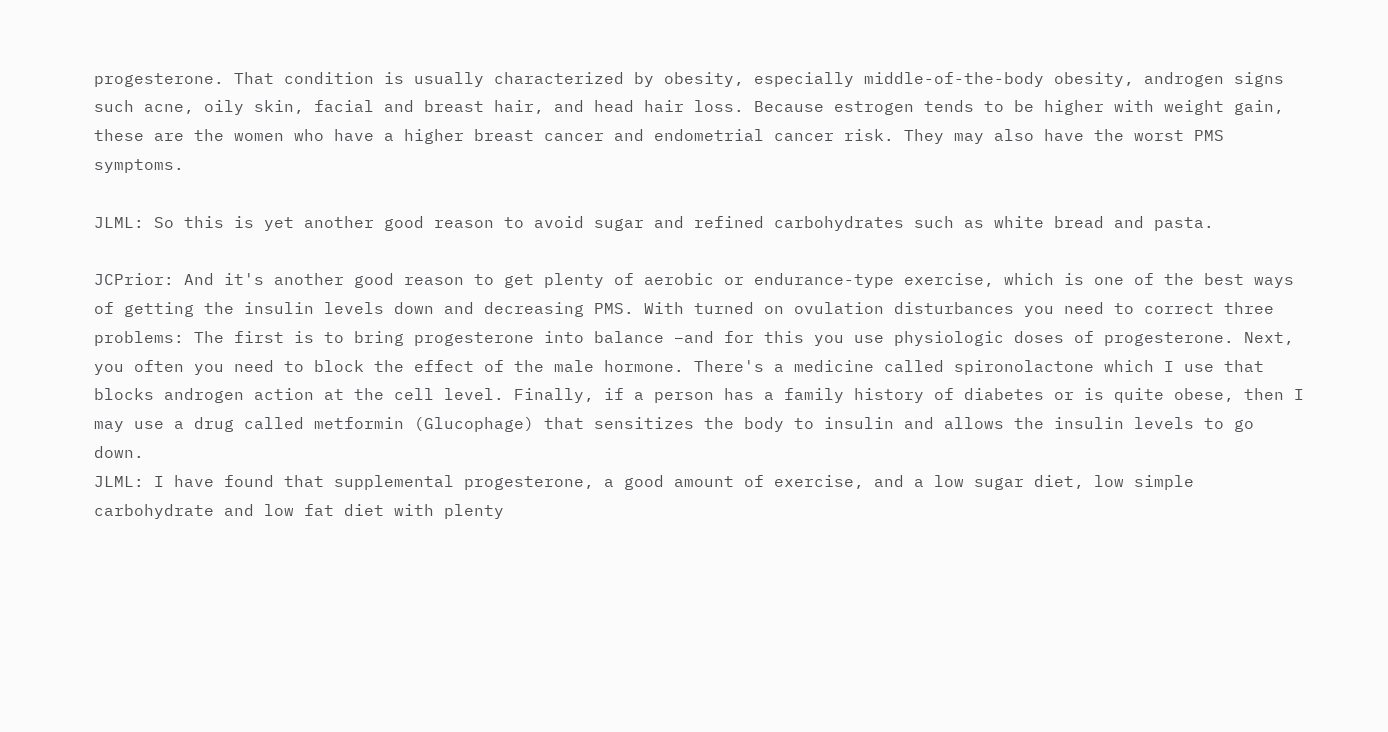progesterone. That condition is usually characterized by obesity, especially middle-of-the-body obesity, androgen signs such acne, oily skin, facial and breast hair, and head hair loss. Because estrogen tends to be higher with weight gain, these are the women who have a higher breast cancer and endometrial cancer risk. They may also have the worst PMS symptoms.

JLML: So this is yet another good reason to avoid sugar and refined carbohydrates such as white bread and pasta.

JCPrior: And it's another good reason to get plenty of aerobic or endurance-type exercise, which is one of the best ways of getting the insulin levels down and decreasing PMS. With turned on ovulation disturbances you need to correct three problems: The first is to bring progesterone into balance –and for this you use physiologic doses of progesterone. Next, you often you need to block the effect of the male hormone. There's a medicine called spironolactone which I use that blocks androgen action at the cell level. Finally, if a person has a family history of diabetes or is quite obese, then I may use a drug called metformin (Glucophage) that sensitizes the body to insulin and allows the insulin levels to go down.
JLML: I have found that supplemental progesterone, a good amount of exercise, and a low sugar diet, low simple carbohydrate and low fat diet with plenty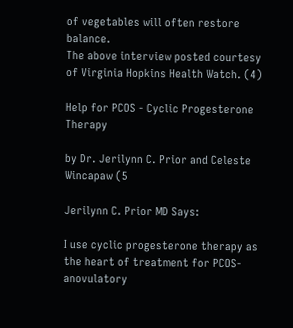of vegetables will often restore balance.
The above interview posted courtesy of Virginia Hopkins Health Watch. (4)

Help for PCOS - Cyclic Progesterone Therapy

by Dr. Jerilynn C. Prior and Celeste Wincapaw (5

Jerilynn C. Prior MD Says:

I use cyclic progesterone therapy as the heart of treatment for PCOS- anovulatory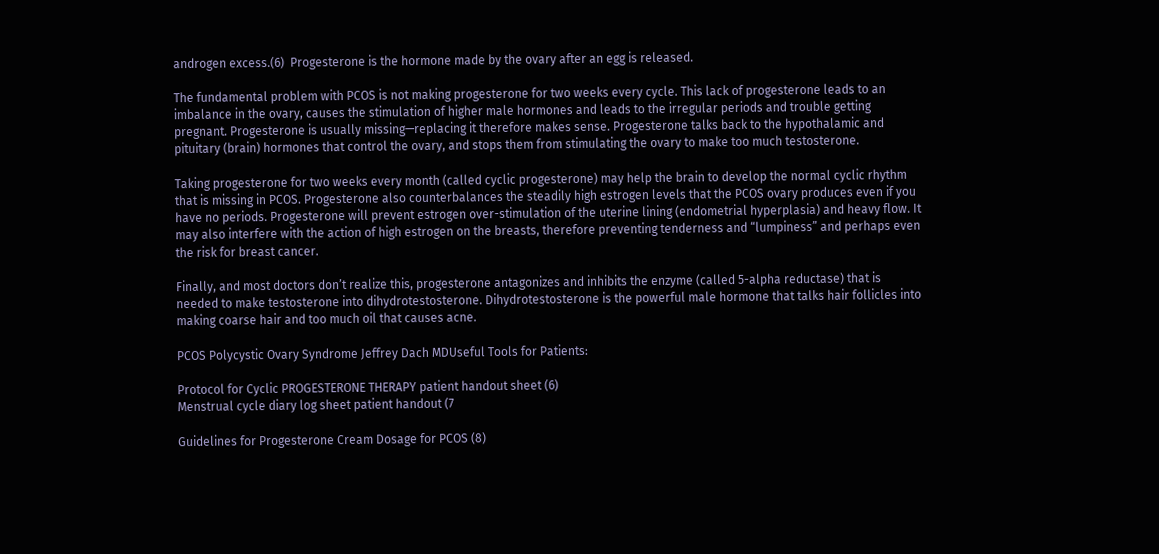androgen excess.(6)  Progesterone is the hormone made by the ovary after an egg is released.

The fundamental problem with PCOS is not making progesterone for two weeks every cycle. This lack of progesterone leads to an imbalance in the ovary, causes the stimulation of higher male hormones and leads to the irregular periods and trouble getting pregnant. Progesterone is usually missing—replacing it therefore makes sense. Progesterone talks back to the hypothalamic and pituitary (brain) hormones that control the ovary, and stops them from stimulating the ovary to make too much testosterone.

Taking progesterone for two weeks every month (called cyclic progesterone) may help the brain to develop the normal cyclic rhythm that is missing in PCOS. Progesterone also counterbalances the steadily high estrogen levels that the PCOS ovary produces even if you have no periods. Progesterone will prevent estrogen over-stimulation of the uterine lining (endometrial hyperplasia) and heavy flow. It may also interfere with the action of high estrogen on the breasts, therefore preventing tenderness and “lumpiness” and perhaps even the risk for breast cancer.

Finally, and most doctors don’t realize this, progesterone antagonizes and inhibits the enzyme (called 5-alpha reductase) that is needed to make testosterone into dihydrotestosterone. Dihydrotestosterone is the powerful male hormone that talks hair follicles into making coarse hair and too much oil that causes acne.

PCOS Polycystic Ovary Syndrome Jeffrey Dach MDUseful Tools for Patients:

Protocol for Cyclic PROGESTERONE THERAPY patient handout sheet (6)
Menstrual cycle diary log sheet patient handout (7

Guidelines for Progesterone Cream Dosage for PCOS (8)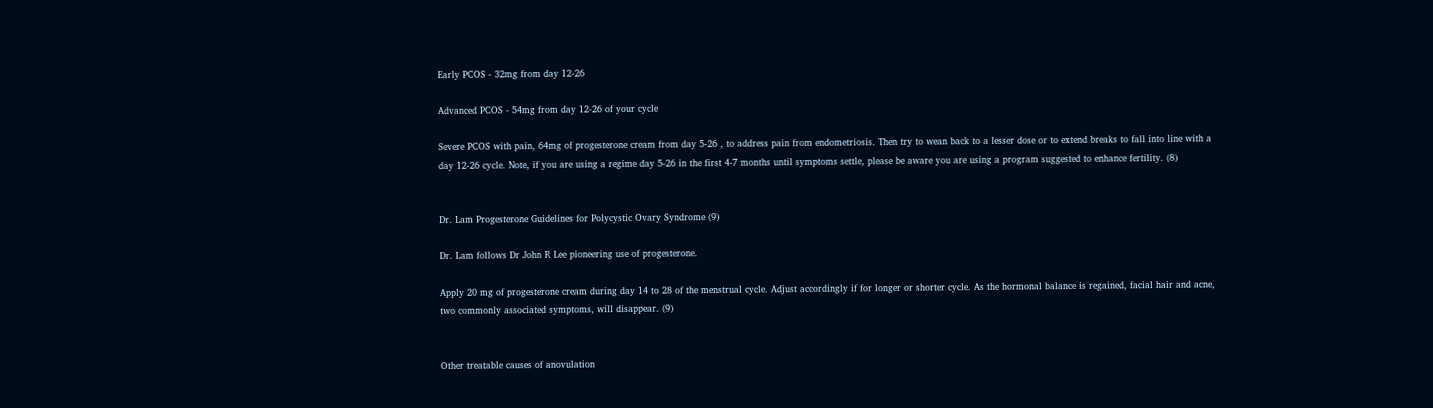Early PCOS - 32mg from day 12-26

Advanced PCOS - 54mg from day 12-26 of your cycle

Severe PCOS with pain, 64mg of progesterone cream from day 5-26 , to address pain from endometriosis. Then try to wean back to a lesser dose or to extend breaks to fall into line with a day 12-26 cycle. Note, if you are using a regime day 5-26 in the first 4-7 months until symptoms settle, please be aware you are using a program suggested to enhance fertility. (8)


Dr. Lam Progesterone Guidelines for Polycystic Ovary Syndrome (9)

Dr. Lam follows Dr John R Lee pioneering use of progesterone.

Apply 20 mg of progesterone cream during day 14 to 28 of the menstrual cycle. Adjust accordingly if for longer or shorter cycle. As the hormonal balance is regained, facial hair and acne, two commonly associated symptoms, will disappear. (9)


Other treatable causes of anovulation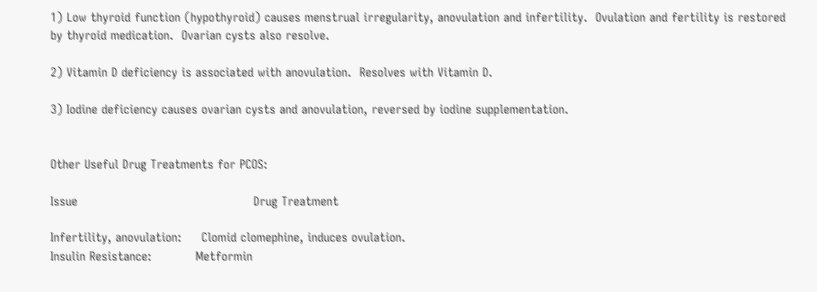1) Low thyroid function (hypothyroid) causes menstrual irregularity, anovulation and infertility.  Ovulation and fertility is restored by thyroid medication.  Ovarian cysts also resolve.

2) Vitamin D deficiency is associated with anovulation.  Resolves with Vitamin D.

3) Iodine deficiency causes ovarian cysts and anovulation, reversed by iodine supplementation.


Other Useful Drug Treatments for PCOS:

Issue                                            Drug Treatment

Infertility, anovulation:     Clomid clomephine, induces ovulation.
Insulin Resistance:           Metformin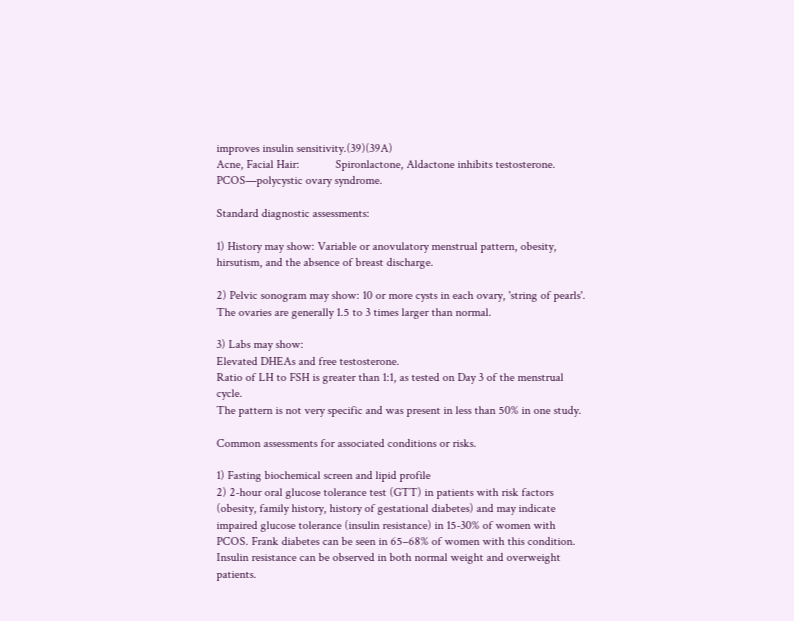improves insulin sensitivity.(39)(39A)
Acne, Facial Hair:            Spironlactone, Aldactone inhibits testosterone.
PCOS—polycystic ovary syndrome.

Standard diagnostic assessments:

1) History may show: Variable or anovulatory menstrual pattern, obesity, hirsutism, and the absence of breast discharge.

2) Pelvic sonogram may show: 10 or more cysts in each ovary, 'string of pearls'.
The ovaries are generally 1.5 to 3 times larger than normal.

3) Labs may show:
Elevated DHEAs and free testosterone.
Ratio of LH to FSH is greater than 1:1, as tested on Day 3 of the menstrual cycle.
The pattern is not very specific and was present in less than 50% in one study.

Common assessments for associated conditions or risks.

1) Fasting biochemical screen and lipid profile
2) 2-hour oral glucose tolerance test (GTT) in patients with risk factors (obesity, family history, history of gestational diabetes) and may indicate impaired glucose tolerance (insulin resistance) in 15-30% of women with PCOS. Frank diabetes can be seen in 65–68% of women with this condition. Insulin resistance can be observed in both normal weight and overweight patients.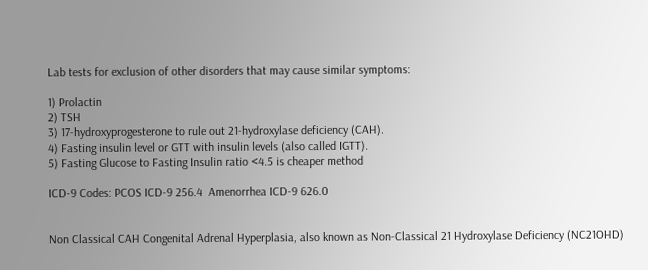Lab tests for exclusion of other disorders that may cause similar symptoms:

1) Prolactin
2) TSH
3) 17-hydroxyprogesterone to rule out 21-hydroxylase deficiency (CAH).
4) Fasting insulin level or GTT with insulin levels (also called IGTT).
5) Fasting Glucose to Fasting Insulin ratio <4.5 is cheaper method

ICD-9 Codes: PCOS ICD-9 256.4  Amenorrhea ICD-9 626.0


Non Classical CAH Congenital Adrenal Hyperplasia, also known as Non-Classical 21 Hydroxylase Deficiency (NC21OHD)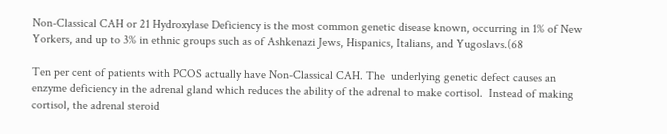Non-Classical CAH or 21 Hydroxylase Deficiency is the most common genetic disease known, occurring in 1% of New Yorkers, and up to 3% in ethnic groups such as of Ashkenazi Jews, Hispanics, Italians, and Yugoslavs.(68

Ten per cent of patients with PCOS actually have Non-Classical CAH. The  underlying genetic defect causes an enzyme deficiency in the adrenal gland which reduces the ability of the adrenal to make cortisol.  Instead of making cortisol, the adrenal steroid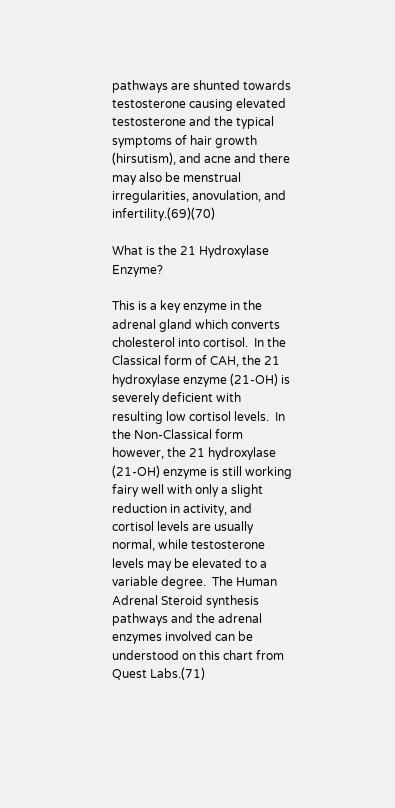pathways are shunted towards testosterone causing elevated testosterone and the typical symptoms of hair growth (hirsutism), and acne and there may also be menstrual irregularities, anovulation, and infertility.(69)(70)

What is the 21 Hydroxylase Enzyme?

This is a key enzyme in the adrenal gland which converts cholesterol into cortisol.  In the Classical form of CAH, the 21 hydroxylase enzyme (21-OH) is severely deficient with resulting low cortisol levels.  In the Non-Classical form however, the 21 hydroxylase (21-OH) enzyme is still working fairy well with only a slight reduction in activity, and cortisol levels are usually normal, while testosterone levels may be elevated to a variable degree.  The Human Adrenal Steroid synthesis pathways and the adrenal enzymes involved can be understood on this chart from Quest Labs.(71)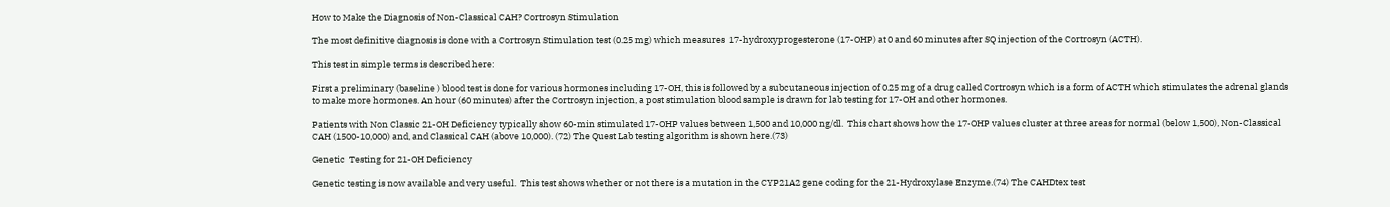How to Make the Diagnosis of Non-Classical CAH? Cortrosyn Stimulation

The most definitive diagnosis is done with a Cortrosyn Stimulation test (0.25 mg) which measures  17-hydroxyprogesterone (17-OHP) at 0 and 60 minutes after SQ injection of the Cortrosyn (ACTH).

This test in simple terms is described here:

First a preliminary (baseline ) blood test is done for various hormones including 17-OH, this is followed by a subcutaneous injection of 0.25 mg of a drug called Cortrosyn which is a form of ACTH which stimulates the adrenal glands to make more hormones. An hour (60 minutes) after the Cortrosyn injection, a post stimulation blood sample is drawn for lab testing for 17-OH and other hormones.

Patients with Non Classic 21-OH Deficiency typically show 60-min stimulated 17-OHP values between 1,500 and 10,000 ng/dl.  This chart shows how the 17-OHP values cluster at three areas for normal (below 1,500), Non-Classical CAH (1500-10,000) and, and Classical CAH (above 10,000). (72) The Quest Lab testing algorithm is shown here.(73)

Genetic  Testing for 21-OH Deficiency

Genetic testing is now available and very useful.  This test shows whether or not there is a mutation in the CYP21A2 gene coding for the 21-Hydroxylase Enzyme.(74) The CAHDtex test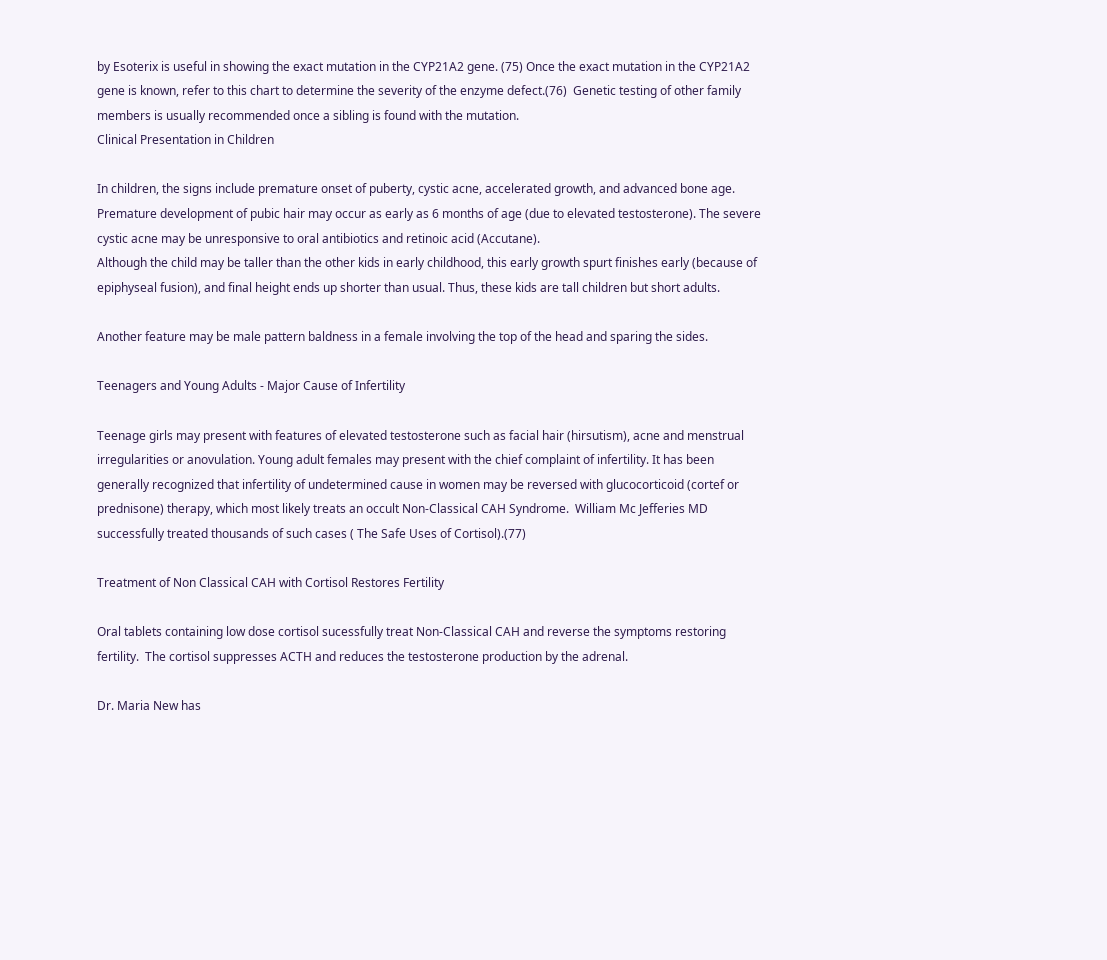by Esoterix is useful in showing the exact mutation in the CYP21A2 gene. (75) Once the exact mutation in the CYP21A2 gene is known, refer to this chart to determine the severity of the enzyme defect.(76)  Genetic testing of other family members is usually recommended once a sibling is found with the mutation.
Clinical Presentation in Children

In children, the signs include premature onset of puberty, cystic acne, accelerated growth, and advanced bone age. Premature development of pubic hair may occur as early as 6 months of age (due to elevated testosterone). The severe cystic acne may be unresponsive to oral antibiotics and retinoic acid (Accutane).
Although the child may be taller than the other kids in early childhood, this early growth spurt finishes early (because of epiphyseal fusion), and final height ends up shorter than usual. Thus, these kids are tall children but short adults.

Another feature may be male pattern baldness in a female involving the top of the head and sparing the sides.

Teenagers and Young Adults - Major Cause of Infertility

Teenage girls may present with features of elevated testosterone such as facial hair (hirsutism), acne and menstrual irregularities or anovulation. Young adult females may present with the chief complaint of infertility. It has been generally recognized that infertility of undetermined cause in women may be reversed with glucocorticoid (cortef or prednisone) therapy, which most likely treats an occult Non-Classical CAH Syndrome.  William Mc Jefferies MD successfully treated thousands of such cases ( The Safe Uses of Cortisol).(77)

Treatment of Non Classical CAH with Cortisol Restores Fertility

Oral tablets containing low dose cortisol sucessfully treat Non-Classical CAH and reverse the symptoms restoring fertility.  The cortisol suppresses ACTH and reduces the testosterone production by the adrenal.

Dr. Maria New has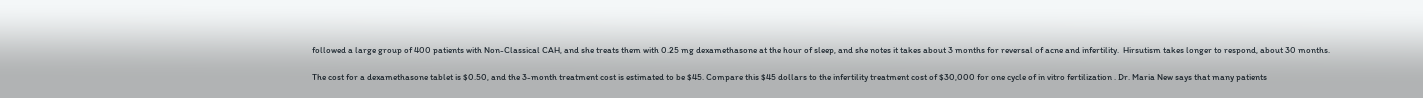followed a large group of 400 patients with Non-Classical CAH, and she treats them with 0.25 mg dexamethasone at the hour of sleep, and she notes it takes about 3 months for reversal of acne and infertility.  Hirsutism takes longer to respond, about 30 months.

The cost for a dexamethasone tablet is $0.50, and the 3-month treatment cost is estimated to be $45. Compare this $45 dollars to the infertility treatment cost of $30,000 for one cycle of in vitro fertilization . Dr. Maria New says that many patients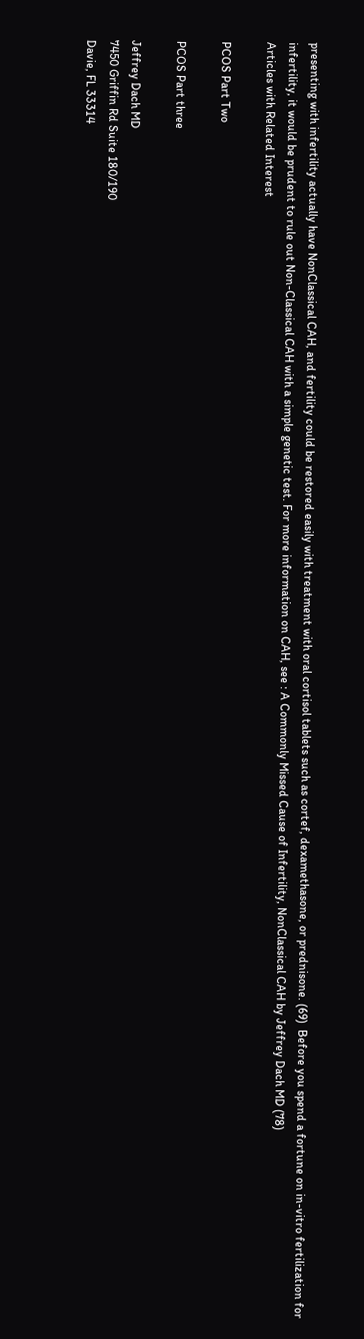presenting with infertility actually have NonClassical CAH, and fertility could be restored easily with treatment with oral cortisol tablets such as cortef, dexamethasone, or prednisone. (69)  Before you spend a fortune on in-vitro fertilization for infertility, it would be prudent to rule out Non-Classical CAH with a simple genetic test. For more information on CAH, see : A Commonly Missed Cause of Infertility, NonClassical CAH by Jeffrey Dach MD (78)
Articles with Related Interest

PCOS Part Two

PCOS Part three

Jeffrey Dach MD
7450 Griffin Rd Suite 180/190
Davie, FL 33314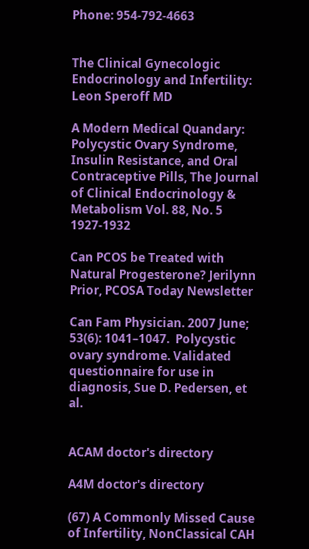Phone: 954-792-4663


The Clinical Gynecologic Endocrinology and Infertility: Leon Speroff MD

A Modern Medical Quandary: Polycystic Ovary Syndrome, Insulin Resistance, and Oral Contraceptive Pills, The Journal of Clinical Endocrinology & Metabolism Vol. 88, No. 5 1927-1932

Can PCOS be Treated with Natural Progesterone? Jerilynn Prior, PCOSA Today Newsletter

Can Fam Physician. 2007 June; 53(6): 1041–1047.  Polycystic ovary syndrome. Validated questionnaire for use in diagnosis, Sue D. Pedersen, et al.


ACAM doctor's directory

A4M doctor's directory

(67) A Commonly Missed Cause of Infertility, NonClassical CAH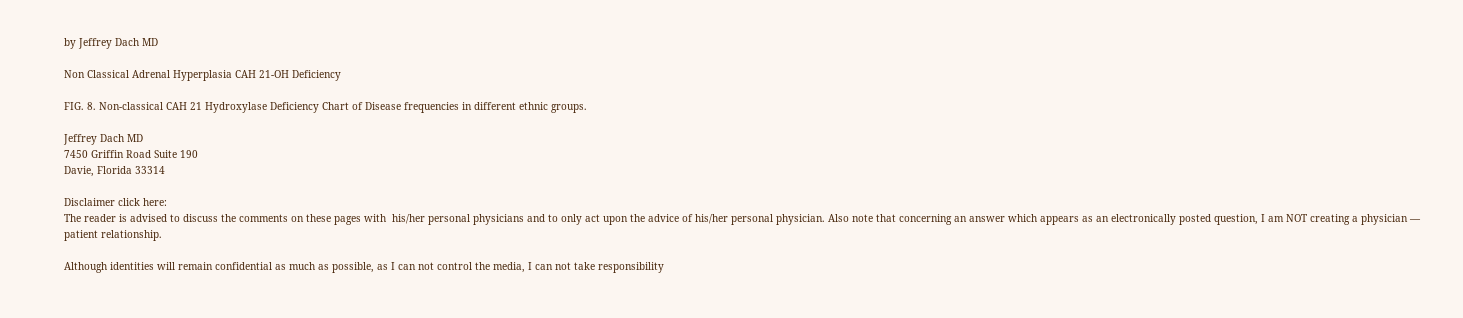by Jeffrey Dach MD

Non Classical Adrenal Hyperplasia CAH 21-OH Deficiency

FIG. 8. Non-classical CAH 21 Hydroxylase Deficiency Chart of Disease frequencies in different ethnic groups.

Jeffrey Dach MD
7450 Griffin Road Suite 190
Davie, Florida 33314

Disclaimer click here:
The reader is advised to discuss the comments on these pages with  his/her personal physicians and to only act upon the advice of his/her personal physician. Also note that concerning an answer which appears as an electronically posted question, I am NOT creating a physician — patient relationship.

Although identities will remain confidential as much as possible, as I can not control the media, I can not take responsibility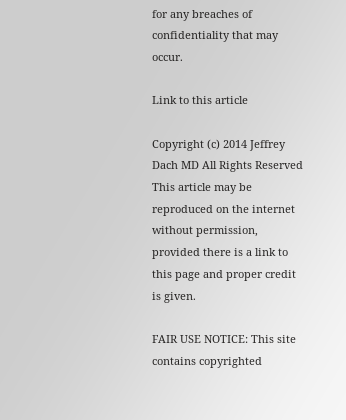for any breaches of confidentiality that may occur.

Link to this article

Copyright (c) 2014 Jeffrey Dach MD All Rights Reserved
This article may be reproduced on the internet without permission, provided there is a link to this page and proper credit is given.

FAIR USE NOTICE: This site contains copyrighted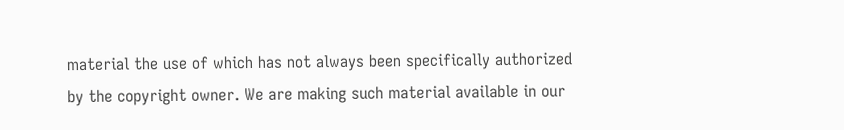material the use of which has not always been specifically authorized by the copyright owner. We are making such material available in our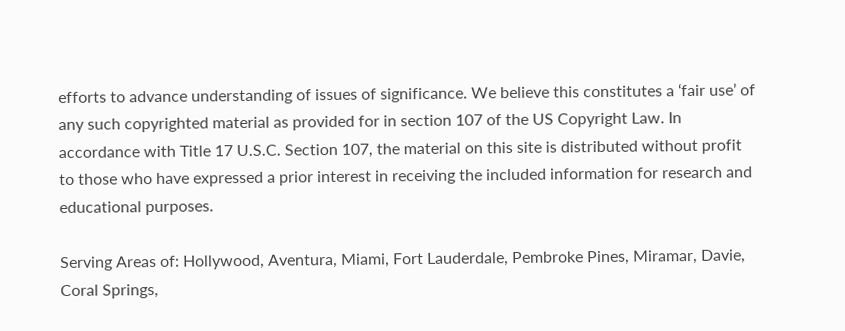efforts to advance understanding of issues of significance. We believe this constitutes a ‘fair use’ of any such copyrighted material as provided for in section 107 of the US Copyright Law. In accordance with Title 17 U.S.C. Section 107, the material on this site is distributed without profit to those who have expressed a prior interest in receiving the included information for research and educational purposes.

Serving Areas of: Hollywood, Aventura, Miami, Fort Lauderdale, Pembroke Pines, Miramar, Davie, Coral Springs,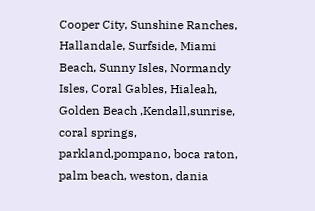Cooper City, Sunshine Ranches, Hallandale, Surfside, Miami Beach, Sunny Isles, Normandy Isles, Coral Gables, Hialeah, Golden Beach ,Kendall,sunrise, coral springs, parkland,pompano, boca raton, palm beach, weston, dania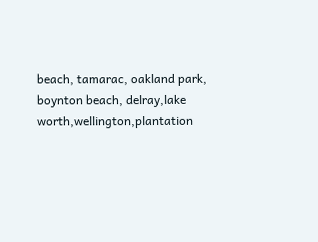beach, tamarac, oakland park, boynton beach, delray,lake worth,wellington,plantation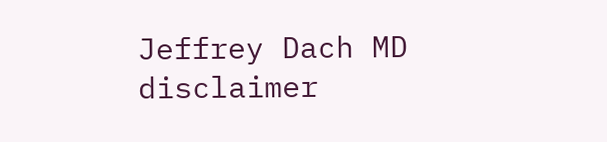Jeffrey Dach MD disclaimer